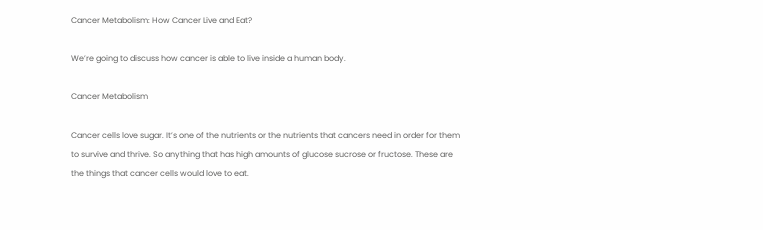Cancer Metabolism: How Cancer Live and Eat?

We’re going to discuss how cancer is able to live inside a human body.

Cancer Metabolism

Cancer cells love sugar. It’s one of the nutrients or the nutrients that cancers need in order for them to survive and thrive. So anything that has high amounts of glucose sucrose or fructose. These are the things that cancer cells would love to eat.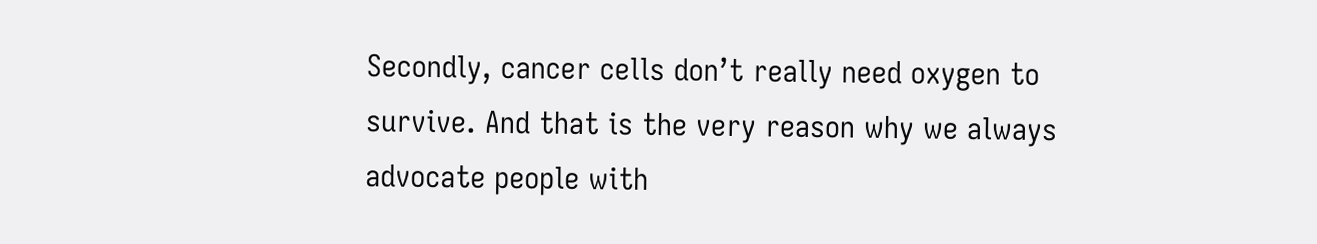Secondly, cancer cells don’t really need oxygen to survive. And that is the very reason why we always advocate people with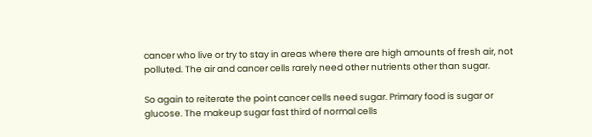cancer who live or try to stay in areas where there are high amounts of fresh air, not polluted. The air and cancer cells rarely need other nutrients other than sugar.

So again to reiterate the point cancer cells need sugar. Primary food is sugar or glucose. The makeup sugar fast third of normal cells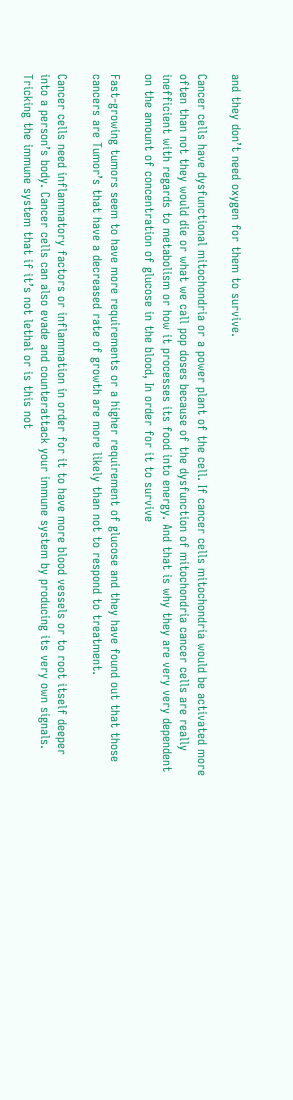and they don’t need oxygen for them to survive.

Cancer cells have dysfunctional mitochondria or a power plant of the cell. If cancer cells mitochondria would be activated more often than not they would die or what we call pop doses because of the dysfunction of mitochondria cancer cells are really inefficient with regards to metabolism or how it processes its food into energy. And that is why they are very very dependent on the amount of concentration of glucose in the blood, In order for it to survive

Fast-growing tumors seem to have more requirements or a higher requirement of glucose and they have found out that those cancers are Tumor’s that have a decreased rate of growth are more likely than not to respond to treatment.

Cancer cells need inflammatory factors or inflammation in order for it to have more blood vessels or to root itself deeper into a person’s body. Cancer cells can also evade and counterattack your immune system by producing its very own signals. Tricking the immune system that if it’s not lethal or is this not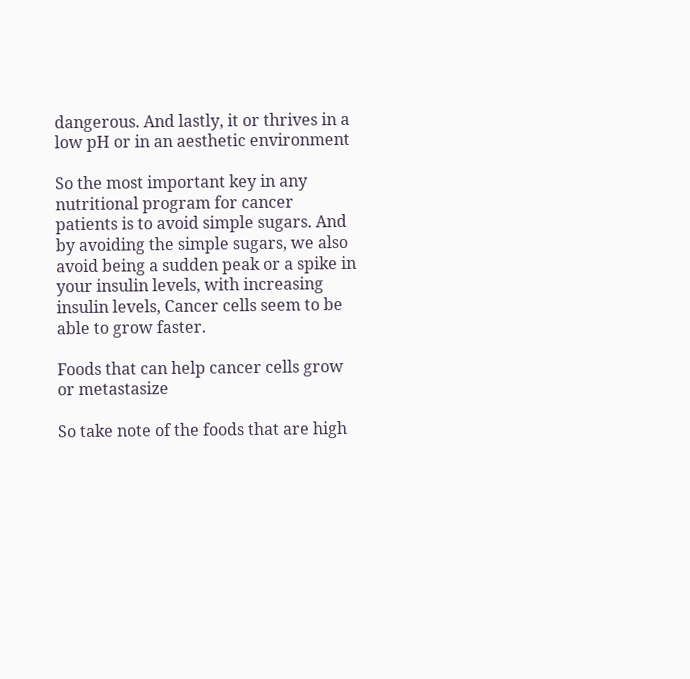dangerous. And lastly, it or thrives in a low pH or in an aesthetic environment

So the most important key in any nutritional program for cancer patients is to avoid simple sugars. And by avoiding the simple sugars, we also avoid being a sudden peak or a spike in your insulin levels, with increasing insulin levels, Cancer cells seem to be able to grow faster.

Foods that can help cancer cells grow or metastasize

So take note of the foods that are high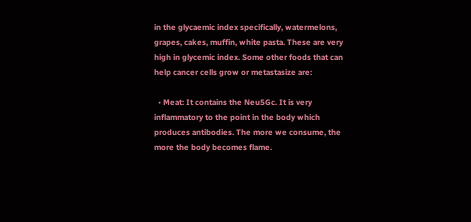in the glycaemic index specifically, watermelons, grapes, cakes, muffin, white pasta. These are very high in glycemic index. Some other foods that can help cancer cells grow or metastasize are:

  • Meat: It contains the Neu5Gc. It is very inflammatory to the point in the body which produces antibodies. The more we consume, the more the body becomes flame.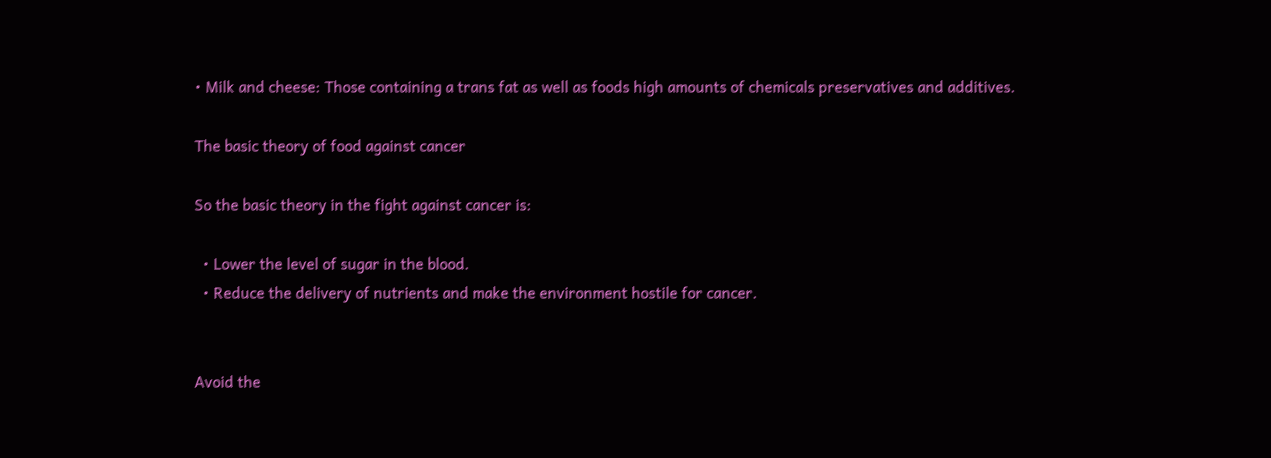• Milk and cheese: Those containing a trans fat as well as foods high amounts of chemicals preservatives and additives.

The basic theory of food against cancer

So the basic theory in the fight against cancer is:

  • Lower the level of sugar in the blood.
  • Reduce the delivery of nutrients and make the environment hostile for cancer.


Avoid the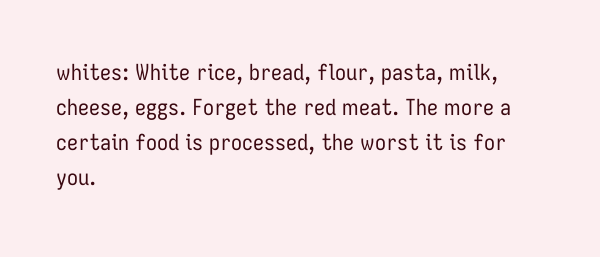whites: White rice, bread, flour, pasta, milk, cheese, eggs. Forget the red meat. The more a certain food is processed, the worst it is for you.